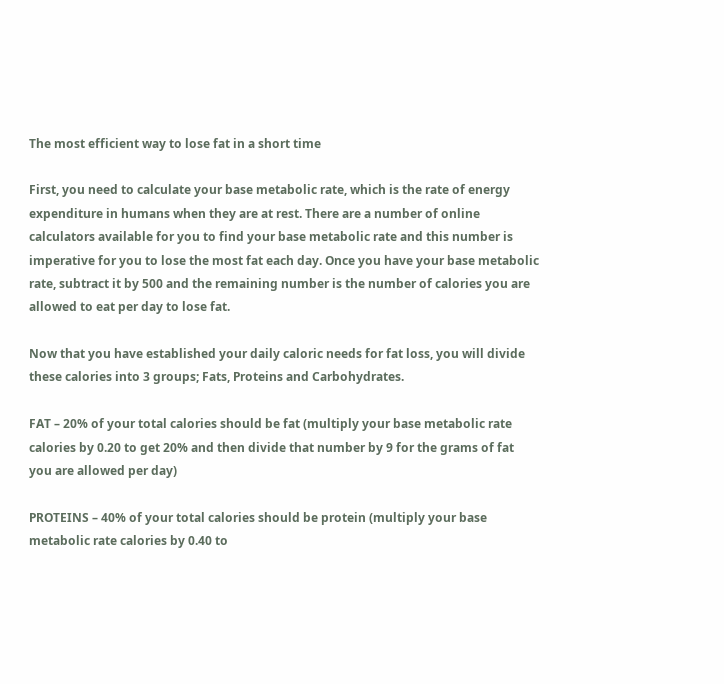The most efficient way to lose fat in a short time

First, you need to calculate your base metabolic rate, which is the rate of energy expenditure in humans when they are at rest. There are a number of online calculators available for you to find your base metabolic rate and this number is imperative for you to lose the most fat each day. Once you have your base metabolic rate, subtract it by 500 and the remaining number is the number of calories you are allowed to eat per day to lose fat.

Now that you have established your daily caloric needs for fat loss, you will divide these calories into 3 groups; Fats, Proteins and Carbohydrates.

FAT – 20% of your total calories should be fat (multiply your base metabolic rate calories by 0.20 to get 20% and then divide that number by 9 for the grams of fat you are allowed per day)

PROTEINS – 40% of your total calories should be protein (multiply your base metabolic rate calories by 0.40 to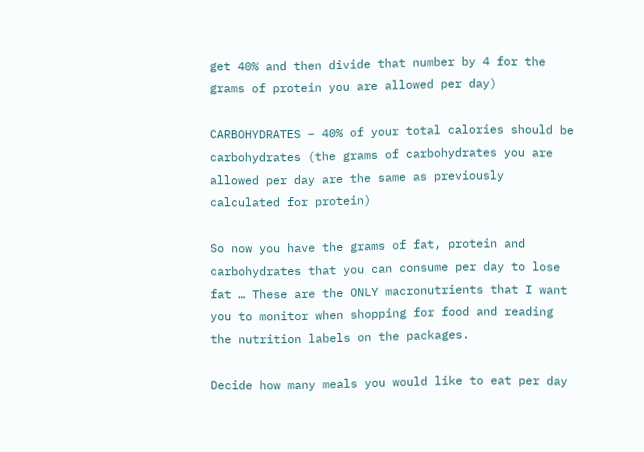get 40% and then divide that number by 4 for the grams of protein you are allowed per day)

CARBOHYDRATES – 40% of your total calories should be carbohydrates (the grams of carbohydrates you are allowed per day are the same as previously calculated for protein)

So now you have the grams of fat, protein and carbohydrates that you can consume per day to lose fat … These are the ONLY macronutrients that I want you to monitor when shopping for food and reading the nutrition labels on the packages.

Decide how many meals you would like to eat per day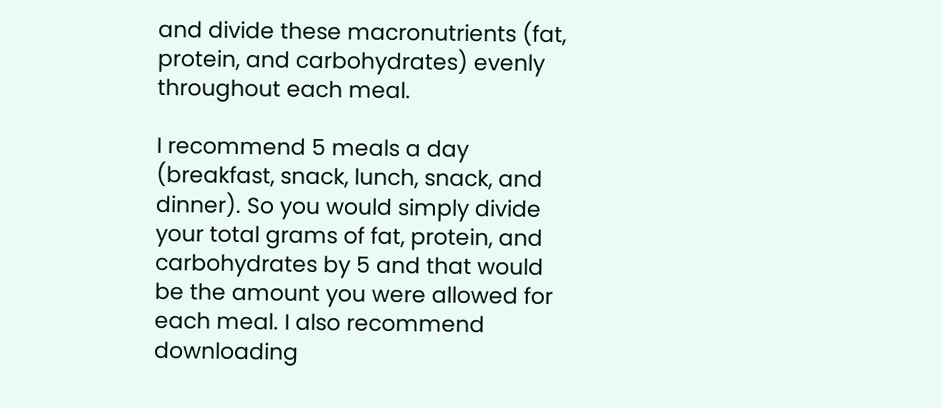and divide these macronutrients (fat, protein, and carbohydrates) evenly throughout each meal.

I recommend 5 meals a day (breakfast, snack, lunch, snack, and dinner). So you would simply divide your total grams of fat, protein, and carbohydrates by 5 and that would be the amount you were allowed for each meal. I also recommend downloading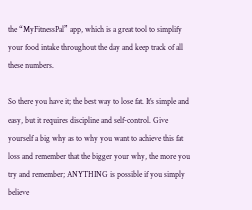the “MyFitnessPal” app, which is a great tool to simplify your food intake throughout the day and keep track of all these numbers.

So there you have it; the best way to lose fat. It’s simple and easy, but it requires discipline and self-control. Give yourself a big why as to why you want to achieve this fat loss and remember that the bigger your why, the more you try and remember; ANYTHING is possible if you simply believe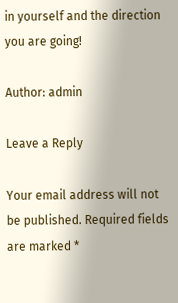in yourself and the direction you are going!

Author: admin

Leave a Reply

Your email address will not be published. Required fields are marked *